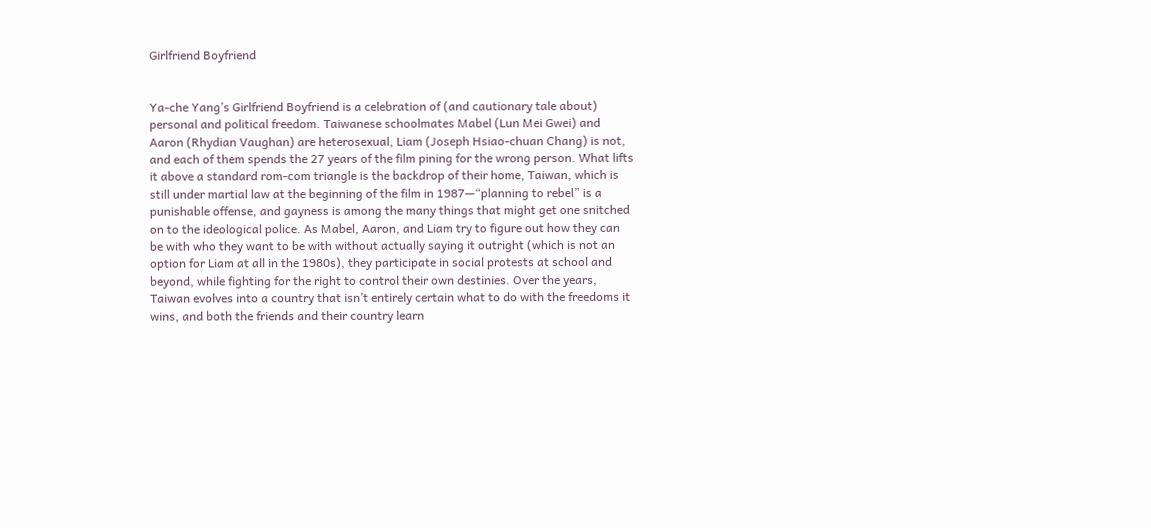Girlfriend Boyfriend


Ya-che Yang’s Girlfriend Boyfriend is a celebration of (and cautionary tale about) personal and political freedom. Taiwanese schoolmates Mabel (Lun Mei Gwei) and Aaron (Rhydian Vaughan) are heterosexual, Liam (Joseph Hsiao-chuan Chang) is not, and each of them spends the 27 years of the film pining for the wrong person. What lifts it above a standard rom-com triangle is the backdrop of their home, Taiwan, which is still under martial law at the beginning of the film in 1987—“planning to rebel” is a punishable offense, and gayness is among the many things that might get one snitched on to the ideological police. As Mabel, Aaron, and Liam try to figure out how they can be with who they want to be with without actually saying it outright (which is not an option for Liam at all in the 1980s), they participate in social protests at school and beyond, while fighting for the right to control their own destinies. Over the years, Taiwan evolves into a country that isn’t entirely certain what to do with the freedoms it wins, and both the friends and their country learn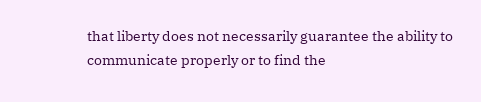that liberty does not necessarily guarantee the ability to communicate properly or to find the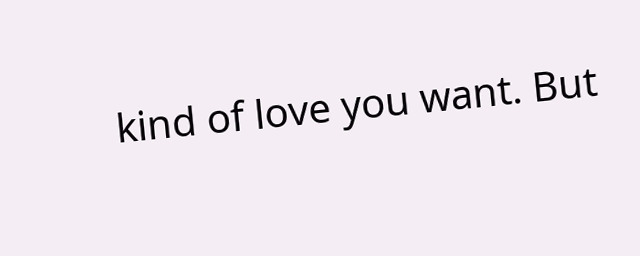kind of love you want. But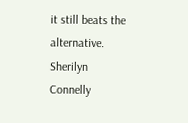it still beats the alternative. Sherilyn Connelly